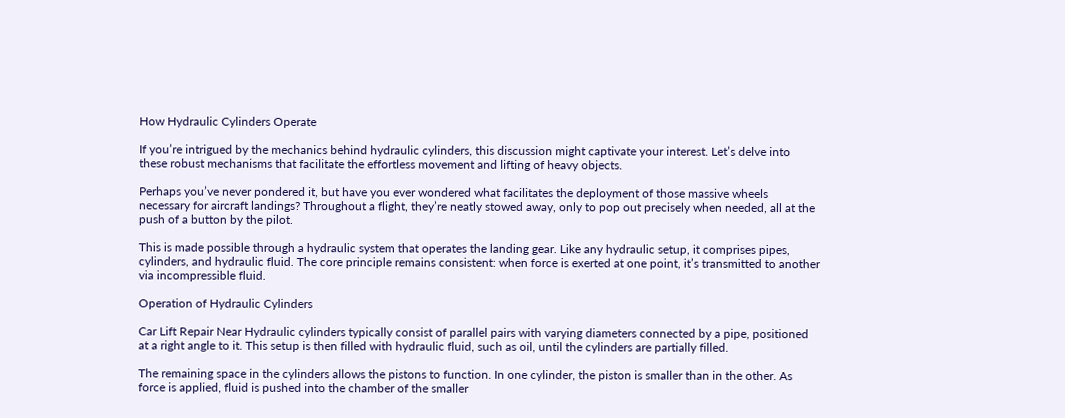How Hydraulic Cylinders Operate

If you’re intrigued by the mechanics behind hydraulic cylinders, this discussion might captivate your interest. Let’s delve into these robust mechanisms that facilitate the effortless movement and lifting of heavy objects.

Perhaps you’ve never pondered it, but have you ever wondered what facilitates the deployment of those massive wheels necessary for aircraft landings? Throughout a flight, they’re neatly stowed away, only to pop out precisely when needed, all at the push of a button by the pilot.

This is made possible through a hydraulic system that operates the landing gear. Like any hydraulic setup, it comprises pipes, cylinders, and hydraulic fluid. The core principle remains consistent: when force is exerted at one point, it’s transmitted to another via incompressible fluid.

Operation of Hydraulic Cylinders

Car Lift Repair Near Hydraulic cylinders typically consist of parallel pairs with varying diameters connected by a pipe, positioned at a right angle to it. This setup is then filled with hydraulic fluid, such as oil, until the cylinders are partially filled.

The remaining space in the cylinders allows the pistons to function. In one cylinder, the piston is smaller than in the other. As force is applied, fluid is pushed into the chamber of the smaller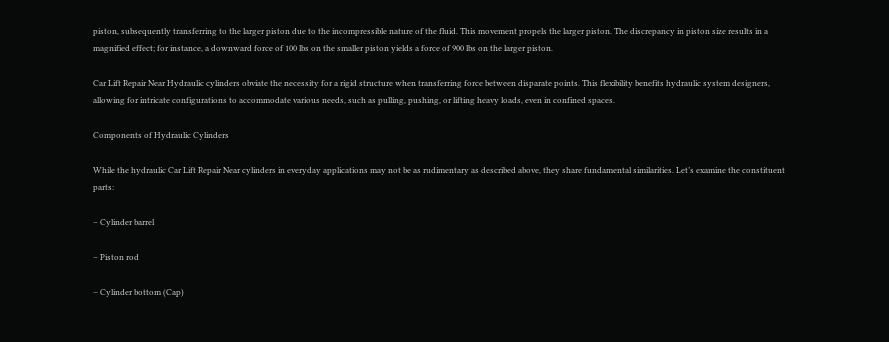piston, subsequently transferring to the larger piston due to the incompressible nature of the fluid. This movement propels the larger piston. The discrepancy in piston size results in a magnified effect; for instance, a downward force of 100 lbs on the smaller piston yields a force of 900 lbs on the larger piston.

Car Lift Repair Near Hydraulic cylinders obviate the necessity for a rigid structure when transferring force between disparate points. This flexibility benefits hydraulic system designers, allowing for intricate configurations to accommodate various needs, such as pulling, pushing, or lifting heavy loads, even in confined spaces.

Components of Hydraulic Cylinders

While the hydraulic Car Lift Repair Near cylinders in everyday applications may not be as rudimentary as described above, they share fundamental similarities. Let’s examine the constituent parts:

– Cylinder barrel

– Piston rod

– Cylinder bottom (Cap)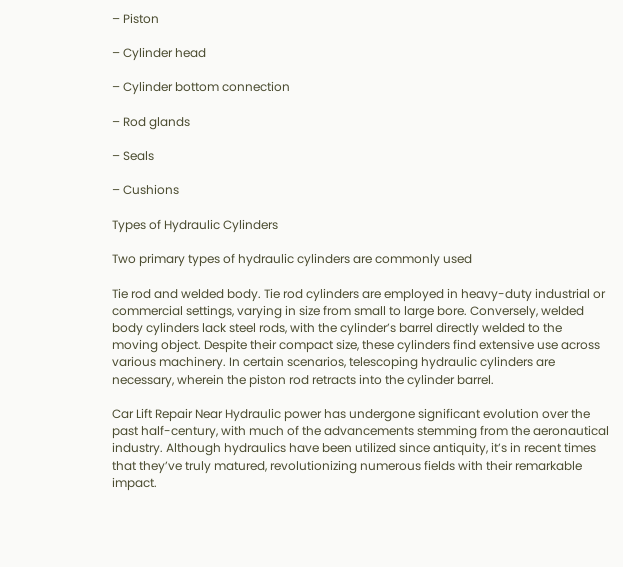– Piston

– Cylinder head

– Cylinder bottom connection

– Rod glands

– Seals

– Cushions

Types of Hydraulic Cylinders

Two primary types of hydraulic cylinders are commonly used

Tie rod and welded body. Tie rod cylinders are employed in heavy-duty industrial or commercial settings, varying in size from small to large bore. Conversely, welded body cylinders lack steel rods, with the cylinder’s barrel directly welded to the moving object. Despite their compact size, these cylinders find extensive use across various machinery. In certain scenarios, telescoping hydraulic cylinders are necessary, wherein the piston rod retracts into the cylinder barrel.

Car Lift Repair Near Hydraulic power has undergone significant evolution over the past half-century, with much of the advancements stemming from the aeronautical industry. Although hydraulics have been utilized since antiquity, it’s in recent times that they’ve truly matured, revolutionizing numerous fields with their remarkable impact.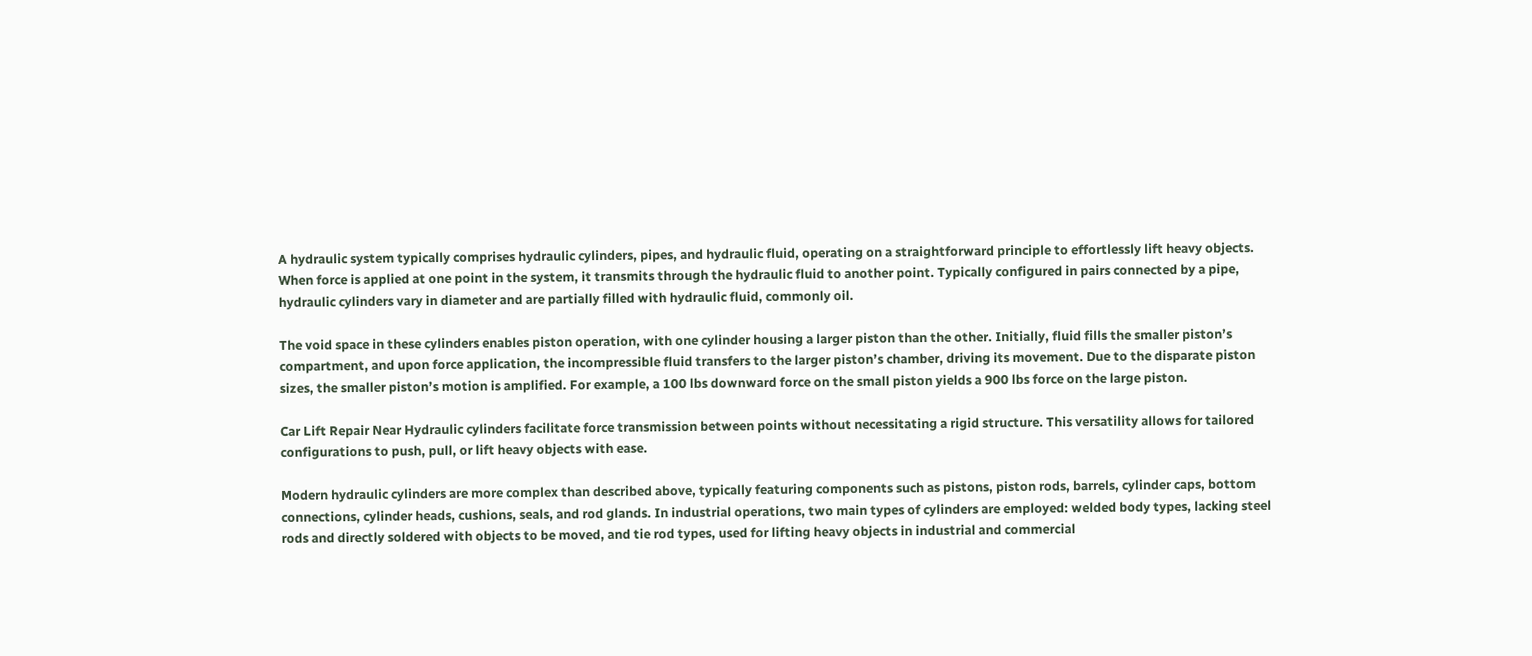A hydraulic system typically comprises hydraulic cylinders, pipes, and hydraulic fluid, operating on a straightforward principle to effortlessly lift heavy objects. When force is applied at one point in the system, it transmits through the hydraulic fluid to another point. Typically configured in pairs connected by a pipe, hydraulic cylinders vary in diameter and are partially filled with hydraulic fluid, commonly oil.

The void space in these cylinders enables piston operation, with one cylinder housing a larger piston than the other. Initially, fluid fills the smaller piston’s compartment, and upon force application, the incompressible fluid transfers to the larger piston’s chamber, driving its movement. Due to the disparate piston sizes, the smaller piston’s motion is amplified. For example, a 100 lbs downward force on the small piston yields a 900 lbs force on the large piston.

Car Lift Repair Near Hydraulic cylinders facilitate force transmission between points without necessitating a rigid structure. This versatility allows for tailored configurations to push, pull, or lift heavy objects with ease.

Modern hydraulic cylinders are more complex than described above, typically featuring components such as pistons, piston rods, barrels, cylinder caps, bottom connections, cylinder heads, cushions, seals, and rod glands. In industrial operations, two main types of cylinders are employed: welded body types, lacking steel rods and directly soldered with objects to be moved, and tie rod types, used for lifting heavy objects in industrial and commercial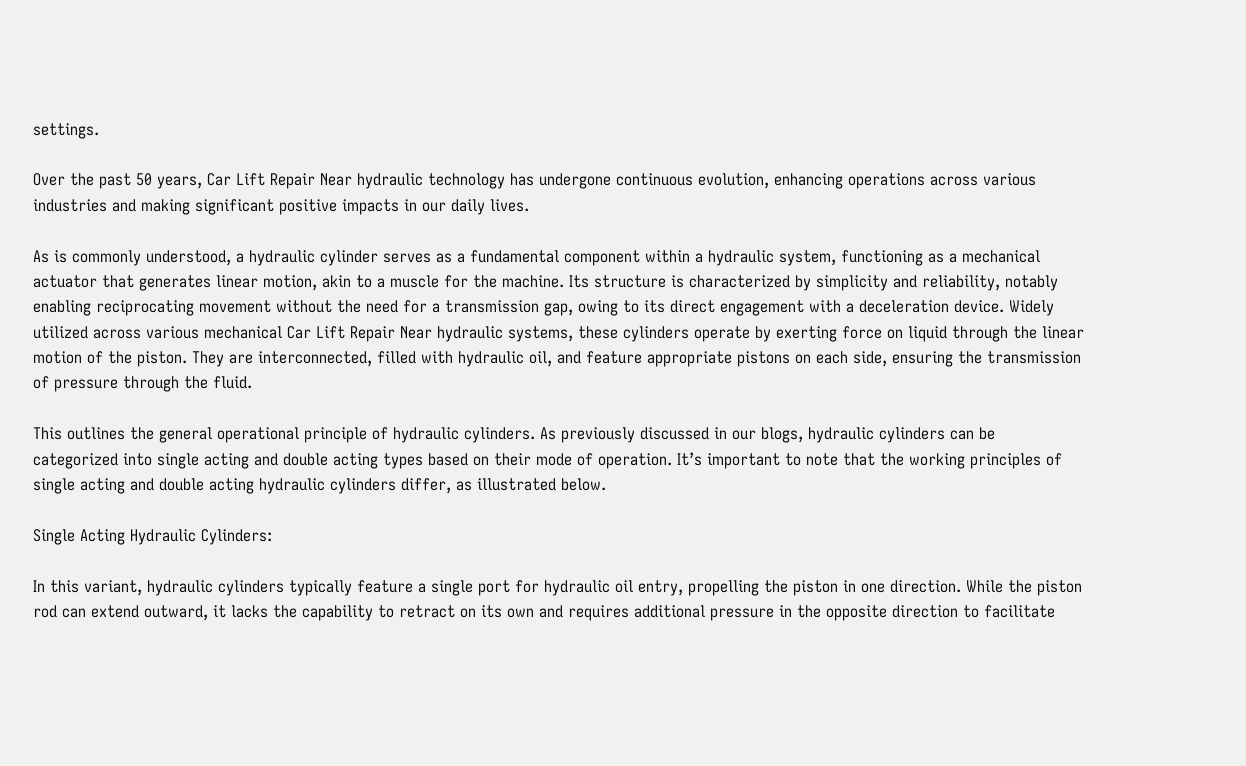settings.

Over the past 50 years, Car Lift Repair Near hydraulic technology has undergone continuous evolution, enhancing operations across various industries and making significant positive impacts in our daily lives.

As is commonly understood, a hydraulic cylinder serves as a fundamental component within a hydraulic system, functioning as a mechanical actuator that generates linear motion, akin to a muscle for the machine. Its structure is characterized by simplicity and reliability, notably enabling reciprocating movement without the need for a transmission gap, owing to its direct engagement with a deceleration device. Widely utilized across various mechanical Car Lift Repair Near hydraulic systems, these cylinders operate by exerting force on liquid through the linear motion of the piston. They are interconnected, filled with hydraulic oil, and feature appropriate pistons on each side, ensuring the transmission of pressure through the fluid.

This outlines the general operational principle of hydraulic cylinders. As previously discussed in our blogs, hydraulic cylinders can be categorized into single acting and double acting types based on their mode of operation. It’s important to note that the working principles of single acting and double acting hydraulic cylinders differ, as illustrated below.

Single Acting Hydraulic Cylinders:

In this variant, hydraulic cylinders typically feature a single port for hydraulic oil entry, propelling the piston in one direction. While the piston rod can extend outward, it lacks the capability to retract on its own and requires additional pressure in the opposite direction to facilitate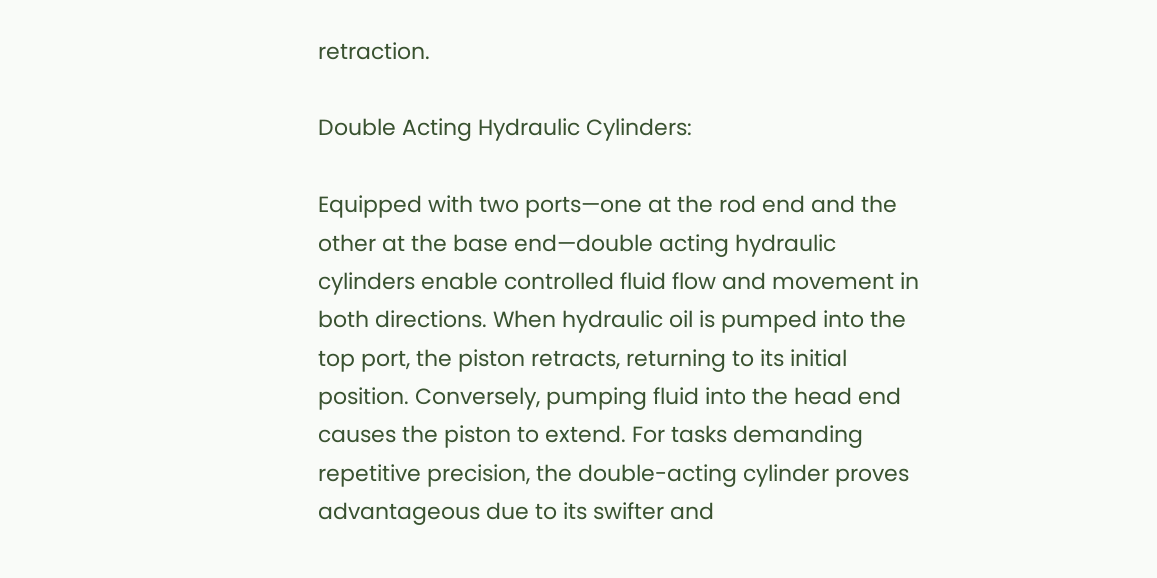retraction.

Double Acting Hydraulic Cylinders:

Equipped with two ports—one at the rod end and the other at the base end—double acting hydraulic cylinders enable controlled fluid flow and movement in both directions. When hydraulic oil is pumped into the top port, the piston retracts, returning to its initial position. Conversely, pumping fluid into the head end causes the piston to extend. For tasks demanding repetitive precision, the double-acting cylinder proves advantageous due to its swifter and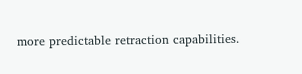more predictable retraction capabilities.